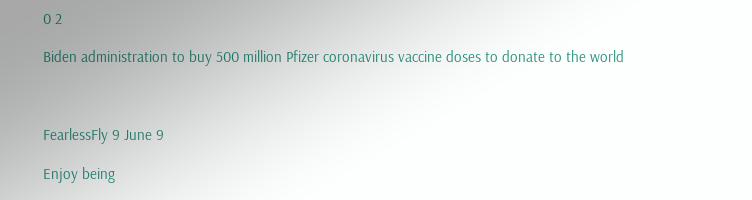0 2

Biden administration to buy 500 million Pfizer coronavirus vaccine doses to donate to the world



FearlessFly 9 June 9

Enjoy being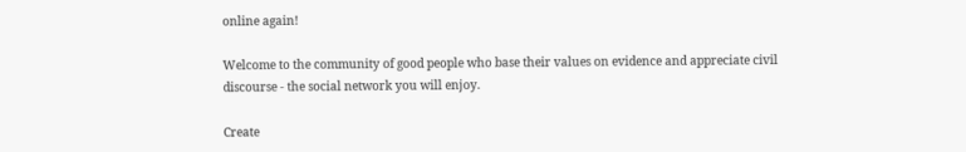online again!

Welcome to the community of good people who base their values on evidence and appreciate civil discourse - the social network you will enjoy.

Create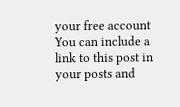your free account
You can include a link to this post in your posts and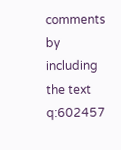comments by including the text q:602457